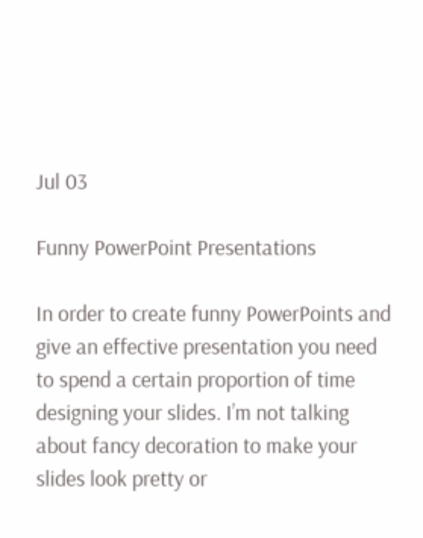Jul 03

Funny PowerPoint Presentations

In order to create funny PowerPoints and give an effective presentation you need to spend a certain proportion of time designing your slides. I’m not talking about fancy decoration to make your slides look pretty or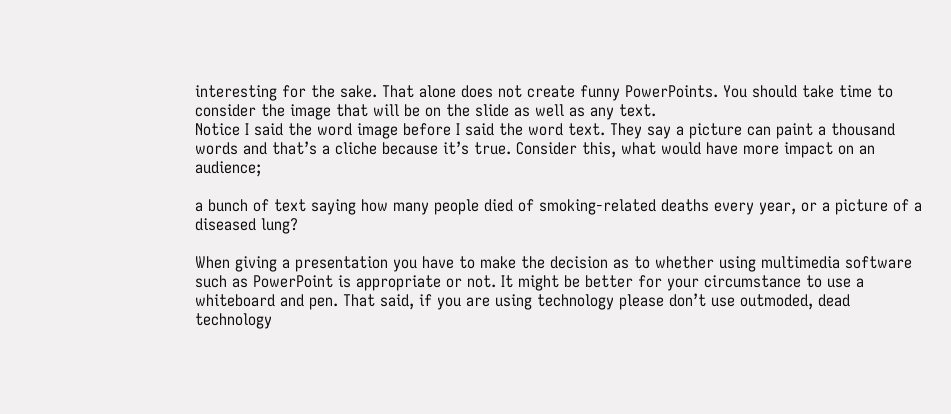interesting for the sake. That alone does not create funny PowerPoints. You should take time to consider the image that will be on the slide as well as any text.
Notice I said the word image before I said the word text. They say a picture can paint a thousand words and that’s a cliche because it’s true. Consider this, what would have more impact on an audience;

a bunch of text saying how many people died of smoking-related deaths every year, or a picture of a diseased lung?

When giving a presentation you have to make the decision as to whether using multimedia software such as PowerPoint is appropriate or not. It might be better for your circumstance to use a whiteboard and pen. That said, if you are using technology please don’t use outmoded, dead technology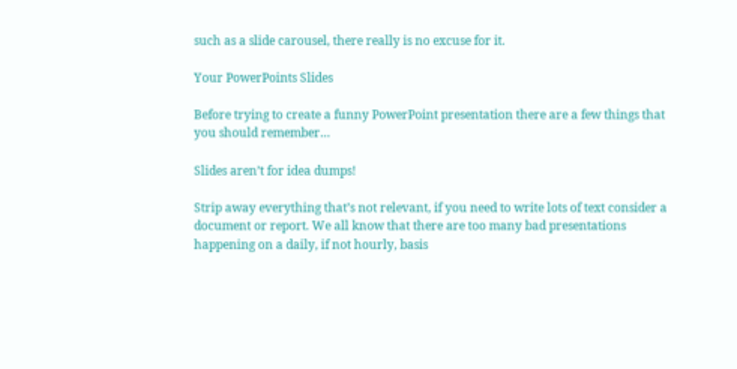such as a slide carousel, there really is no excuse for it.

Your PowerPoints Slides

Before trying to create a funny PowerPoint presentation there are a few things that you should remember…

Slides aren’t for idea dumps!

Strip away everything that’s not relevant, if you need to write lots of text consider a document or report. We all know that there are too many bad presentations happening on a daily, if not hourly, basis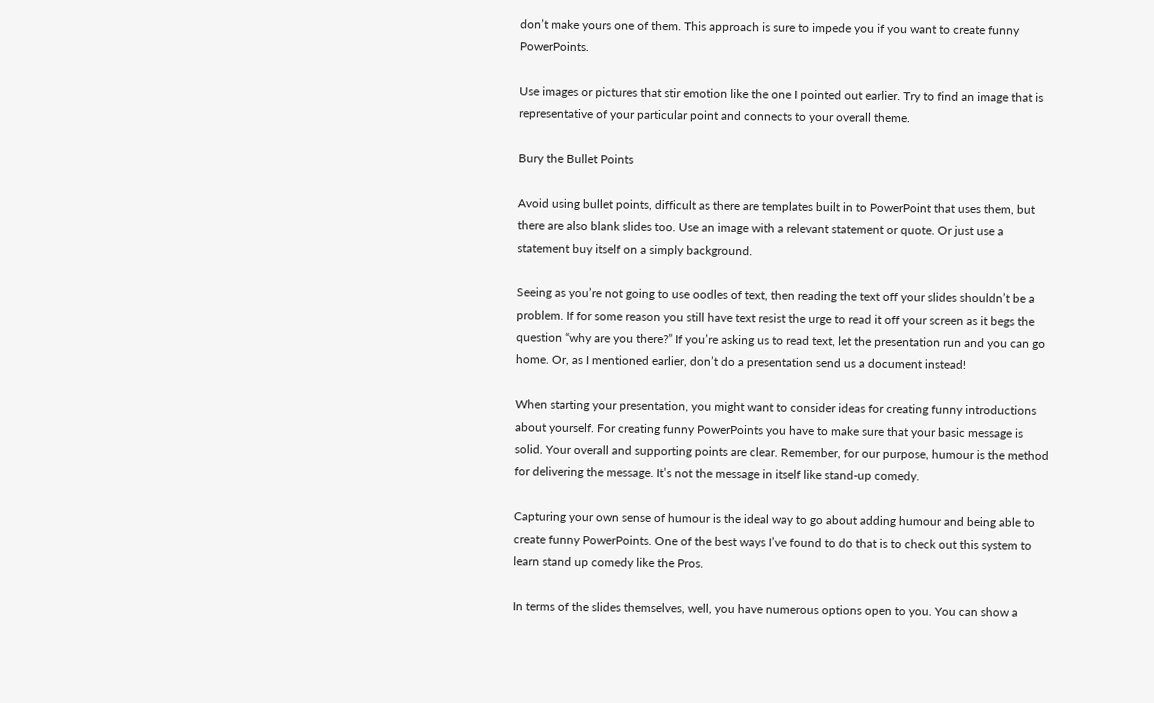don’t make yours one of them. This approach is sure to impede you if you want to create funny PowerPoints.

Use images or pictures that stir emotion like the one I pointed out earlier. Try to find an image that is representative of your particular point and connects to your overall theme.

Bury the Bullet Points

Avoid using bullet points, difficult as there are templates built in to PowerPoint that uses them, but there are also blank slides too. Use an image with a relevant statement or quote. Or just use a statement buy itself on a simply background.

Seeing as you’re not going to use oodles of text, then reading the text off your slides shouldn’t be a problem. If for some reason you still have text resist the urge to read it off your screen as it begs the question “why are you there?” If you’re asking us to read text, let the presentation run and you can go home. Or, as I mentioned earlier, don’t do a presentation send us a document instead!

When starting your presentation, you might want to consider ideas for creating funny introductions about yourself. For creating funny PowerPoints you have to make sure that your basic message is solid. Your overall and supporting points are clear. Remember, for our purpose, humour is the method for delivering the message. It’s not the message in itself like stand-up comedy.

Capturing your own sense of humour is the ideal way to go about adding humour and being able to create funny PowerPoints. One of the best ways I’ve found to do that is to check out this system to learn stand up comedy like the Pros.

In terms of the slides themselves, well, you have numerous options open to you. You can show a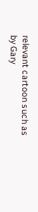relevant cartoon such as by Gary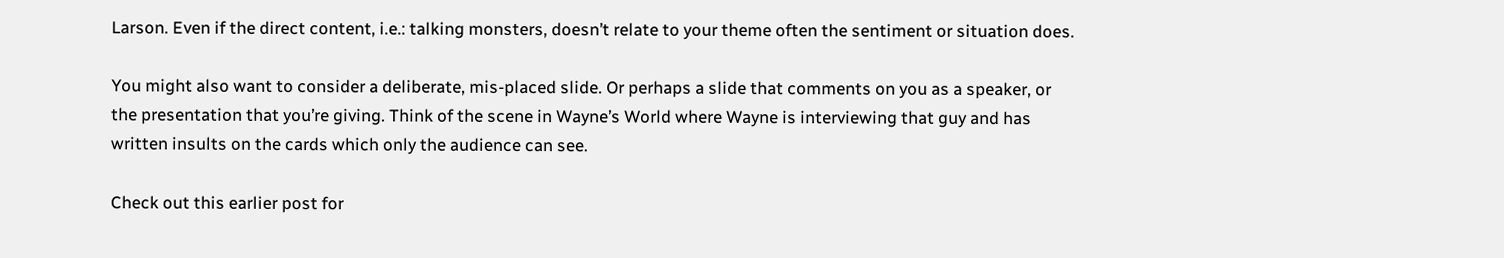Larson. Even if the direct content, i.e.: talking monsters, doesn’t relate to your theme often the sentiment or situation does.

You might also want to consider a deliberate, mis-placed slide. Or perhaps a slide that comments on you as a speaker, or the presentation that you’re giving. Think of the scene in Wayne’s World where Wayne is interviewing that guy and has written insults on the cards which only the audience can see.

Check out this earlier post for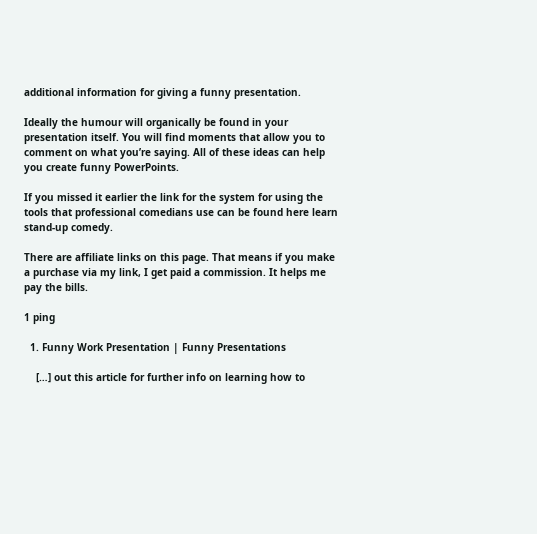additional information for giving a funny presentation.

Ideally the humour will organically be found in your presentation itself. You will find moments that allow you to comment on what you’re saying. All of these ideas can help you create funny PowerPoints.

If you missed it earlier the link for the system for using the tools that professional comedians use can be found here learn stand-up comedy.

There are affiliate links on this page. That means if you make a purchase via my link, I get paid a commission. It helps me pay the bills.

1 ping

  1. Funny Work Presentation | Funny Presentations

    […] out this article for further info on learning how to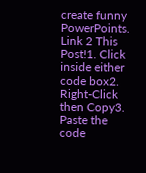create funny PowerPoints. Link 2 This Post!1. Click inside either code box2. Right-Click then Copy3. Paste the code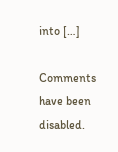into […]

Comments have been disabled.